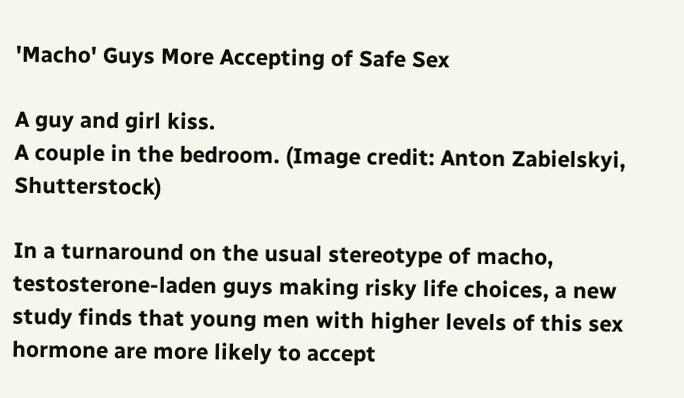'Macho' Guys More Accepting of Safe Sex

A guy and girl kiss.
A couple in the bedroom. (Image credit: Anton Zabielskyi, Shutterstock)

In a turnaround on the usual stereotype of macho, testosterone-laden guys making risky life choices, a new study finds that young men with higher levels of this sex hormone are more likely to accept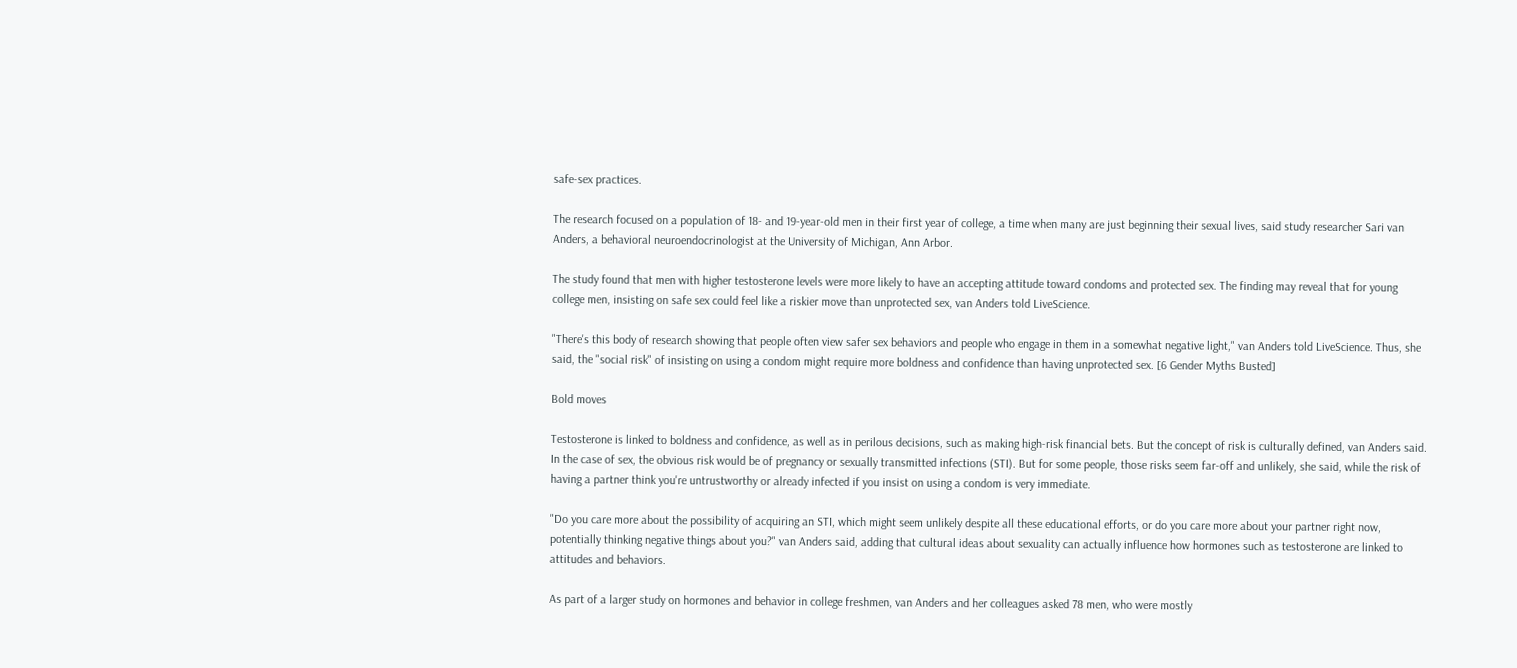safe-sex practices.

The research focused on a population of 18- and 19-year-old men in their first year of college, a time when many are just beginning their sexual lives, said study researcher Sari van Anders, a behavioral neuroendocrinologist at the University of Michigan, Ann Arbor.

The study found that men with higher testosterone levels were more likely to have an accepting attitude toward condoms and protected sex. The finding may reveal that for young college men, insisting on safe sex could feel like a riskier move than unprotected sex, van Anders told LiveScience.

"There's this body of research showing that people often view safer sex behaviors and people who engage in them in a somewhat negative light," van Anders told LiveScience. Thus, she said, the "social risk" of insisting on using a condom might require more boldness and confidence than having unprotected sex. [6 Gender Myths Busted]

Bold moves

Testosterone is linked to boldness and confidence, as well as in perilous decisions, such as making high-risk financial bets. But the concept of risk is culturally defined, van Anders said. In the case of sex, the obvious risk would be of pregnancy or sexually transmitted infections (STI). But for some people, those risks seem far-off and unlikely, she said, while the risk of having a partner think you're untrustworthy or already infected if you insist on using a condom is very immediate.

"Do you care more about the possibility of acquiring an STI, which might seem unlikely despite all these educational efforts, or do you care more about your partner right now, potentially thinking negative things about you?" van Anders said, adding that cultural ideas about sexuality can actually influence how hormones such as testosterone are linked to attitudes and behaviors.

As part of a larger study on hormones and behavior in college freshmen, van Anders and her colleagues asked 78 men, who were mostly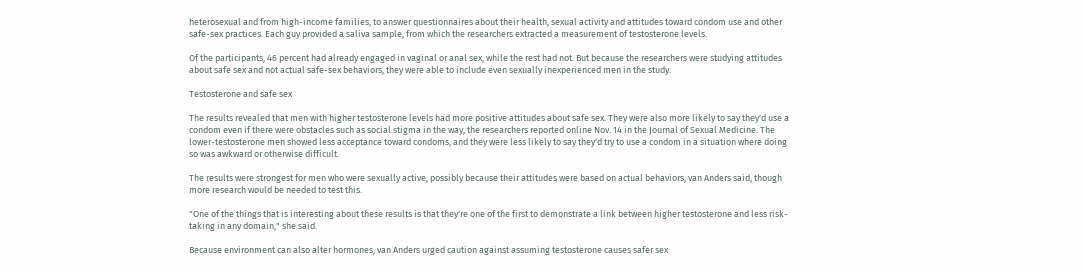heterosexual and from high-income families, to answer questionnaires about their health, sexual activity and attitudes toward condom use and other safe-sex practices. Each guy provided a saliva sample, from which the researchers extracted a measurement of testosterone levels.

Of the participants, 46 percent had already engaged in vaginal or anal sex, while the rest had not. But because the researchers were studying attitudes about safe sex and not actual safe-sex behaviors, they were able to include even sexually inexperienced men in the study.

Testosterone and safe sex

The results revealed that men with higher testosterone levels had more positive attitudes about safe sex. They were also more likely to say they'd use a condom even if there were obstacles such as social stigma in the way, the researchers reported online Nov. 14 in the Journal of Sexual Medicine. The lower-testosterone men showed less acceptance toward condoms, and they were less likely to say they'd try to use a condom in a situation where doing so was awkward or otherwise difficult.

The results were strongest for men who were sexually active, possibly because their attitudes were based on actual behaviors, van Anders said, though more research would be needed to test this.

"One of the things that is interesting about these results is that they're one of the first to demonstrate a link between higher testosterone and less risk-taking in any domain," she said.

Because environment can also alter hormones, van Anders urged caution against assuming testosterone causes safer sex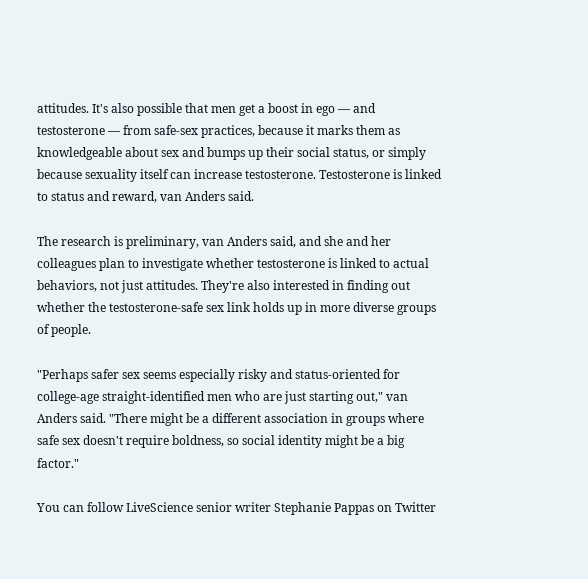attitudes. It's also possible that men get a boost in ego — and testosterone — from safe-sex practices, because it marks them as knowledgeable about sex and bumps up their social status, or simply because sexuality itself can increase testosterone. Testosterone is linked to status and reward, van Anders said.

The research is preliminary, van Anders said, and she and her colleagues plan to investigate whether testosterone is linked to actual behaviors, not just attitudes. They're also interested in finding out whether the testosterone-safe sex link holds up in more diverse groups of people.

"Perhaps safer sex seems especially risky and status-oriented for college-age straight-identified men who are just starting out," van Anders said. "There might be a different association in groups where safe sex doesn't require boldness, so social identity might be a big factor."

You can follow LiveScience senior writer Stephanie Pappas on Twitter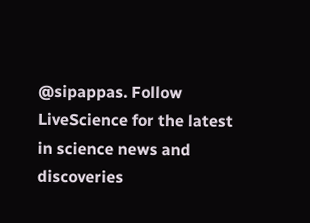@sipappas. Follow LiveScience for the latest in science news and discoveries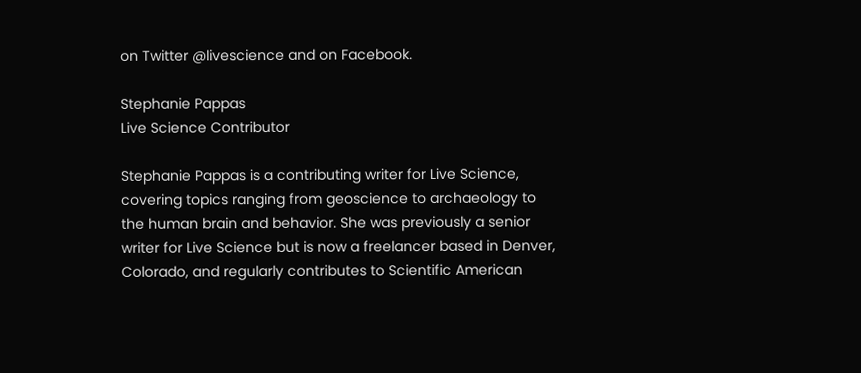on Twitter @livescience and on Facebook.

Stephanie Pappas
Live Science Contributor

Stephanie Pappas is a contributing writer for Live Science, covering topics ranging from geoscience to archaeology to the human brain and behavior. She was previously a senior writer for Live Science but is now a freelancer based in Denver, Colorado, and regularly contributes to Scientific American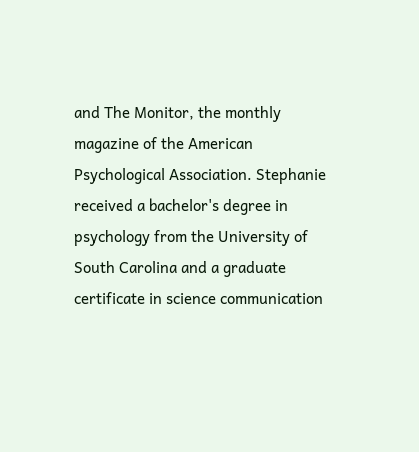and The Monitor, the monthly magazine of the American Psychological Association. Stephanie received a bachelor's degree in psychology from the University of South Carolina and a graduate certificate in science communication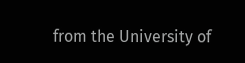from the University of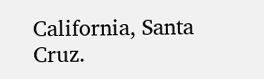California, Santa Cruz.